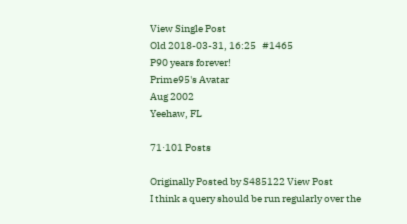View Single Post
Old 2018-03-31, 16:25   #1465
P90 years forever!
Prime95's Avatar
Aug 2002
Yeehaw, FL

71·101 Posts

Originally Posted by S485122 View Post
I think a query should be run regularly over the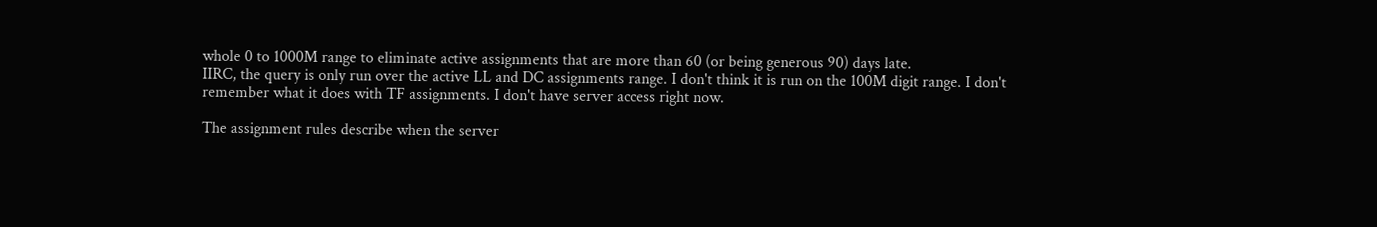whole 0 to 1000M range to eliminate active assignments that are more than 60 (or being generous 90) days late.
IIRC, the query is only run over the active LL and DC assignments range. I don't think it is run on the 100M digit range. I don't remember what it does with TF assignments. I don't have server access right now.

The assignment rules describe when the server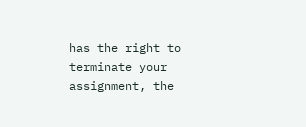has the right to terminate your assignment, the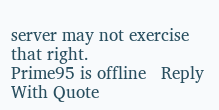server may not exercise that right.
Prime95 is offline   Reply With Quote